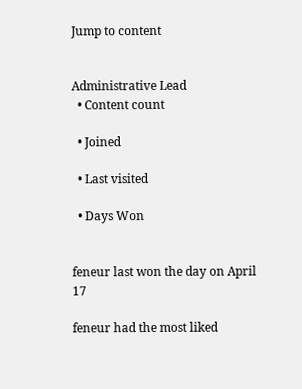Jump to content


Administrative Lead
  • Content count

  • Joined

  • Last visited

  • Days Won


feneur last won the day on April 17

feneur had the most liked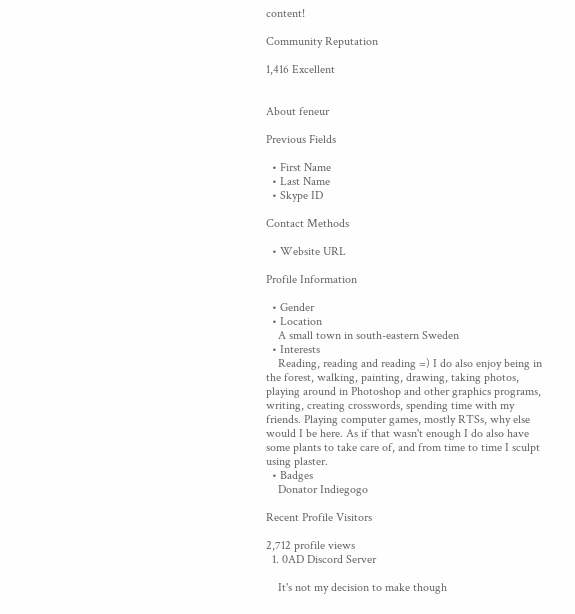content!

Community Reputation

1,416 Excellent


About feneur

Previous Fields

  • First Name
  • Last Name
  • Skype ID

Contact Methods

  • Website URL

Profile Information

  • Gender
  • Location
    A small town in south-eastern Sweden
  • Interests
    Reading, reading and reading =) I do also enjoy being in the forest, walking, painting, drawing, taking photos, playing around in Photoshop and other graphics programs, writing, creating crosswords, spending time with my friends. Playing computer games, mostly RTSs, why else would I be here. As if that wasn't enough I do also have some plants to take care of, and from time to time I sculpt using plaster.
  • Badges
    Donator Indiegogo

Recent Profile Visitors

2,712 profile views
  1. 0AD Discord Server

    It's not my decision to make though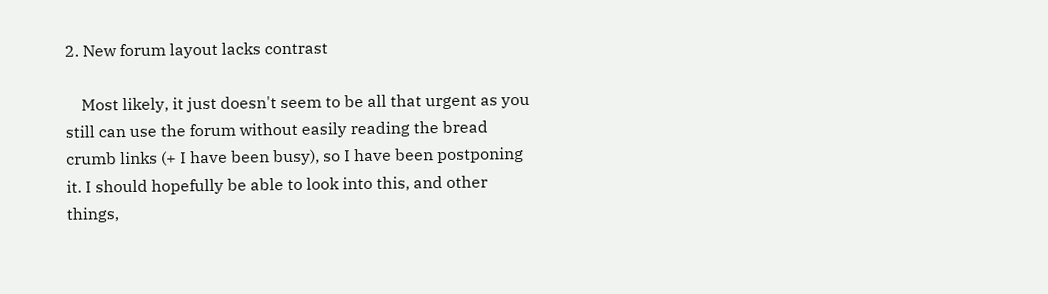2. New forum layout lacks contrast

    Most likely, it just doesn't seem to be all that urgent as you still can use the forum without easily reading the bread crumb links (+ I have been busy), so I have been postponing it. I should hopefully be able to look into this, and other things,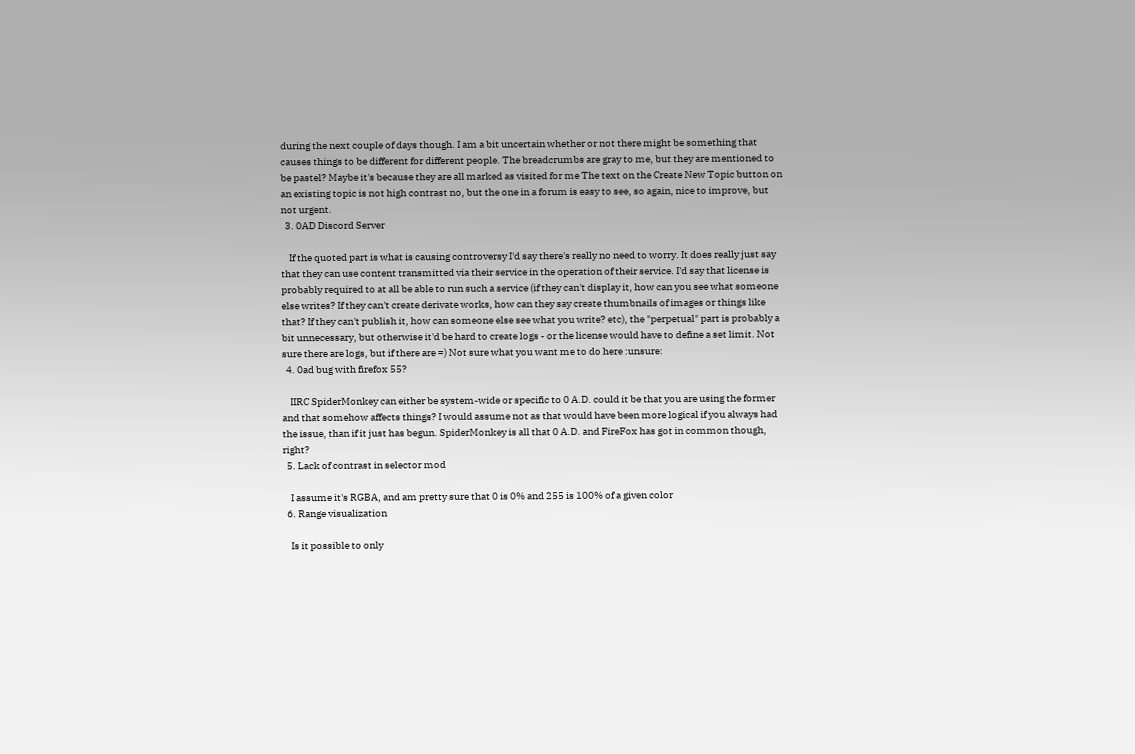during the next couple of days though. I am a bit uncertain whether or not there might be something that causes things to be different for different people. The breadcrumbs are gray to me, but they are mentioned to be pastel? Maybe it's because they are all marked as visited for me The text on the Create New Topic button on an existing topic is not high contrast no, but the one in a forum is easy to see, so again, nice to improve, but not urgent.
  3. 0AD Discord Server

    If the quoted part is what is causing controversy I'd say there's really no need to worry. It does really just say that they can use content transmitted via their service in the operation of their service. I'd say that license is probably required to at all be able to run such a service (if they can't display it, how can you see what someone else writes? If they can't create derivate works, how can they say create thumbnails of images or things like that? If they can't publish it, how can someone else see what you write? etc), the "perpetual" part is probably a bit unnecessary, but otherwise it'd be hard to create logs - or the license would have to define a set limit. Not sure there are logs, but if there are =) Not sure what you want me to do here :unsure:
  4. 0ad bug with firefox 55?

    IIRC SpiderMonkey can either be system-wide or specific to 0 A.D. could it be that you are using the former and that somehow affects things? I would assume not as that would have been more logical if you always had the issue, than if it just has begun. SpiderMonkey is all that 0 A.D. and FireFox has got in common though, right?
  5. Lack of contrast in selector mod

    I assume it's RGBA, and am pretty sure that 0 is 0% and 255 is 100% of a given color
  6. Range visualization

    Is it possible to only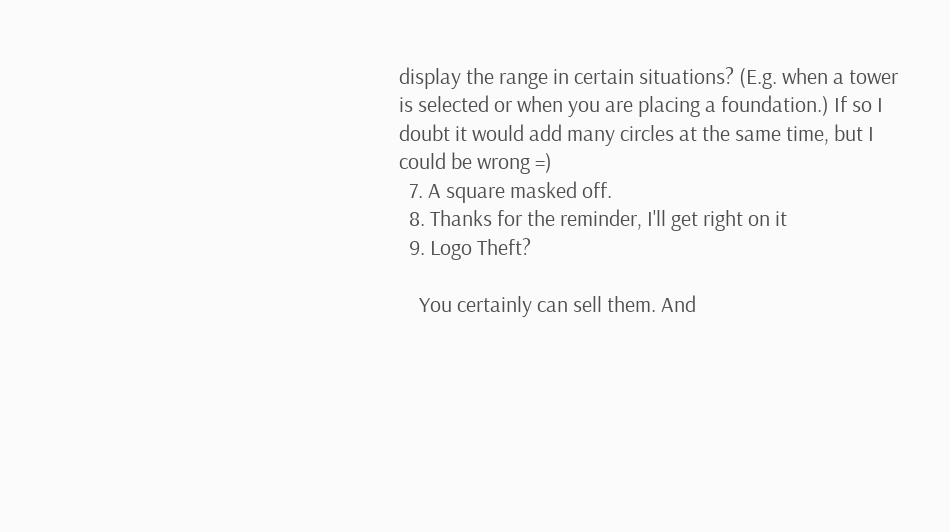display the range in certain situations? (E.g. when a tower is selected or when you are placing a foundation.) If so I doubt it would add many circles at the same time, but I could be wrong =)
  7. A square masked off.
  8. Thanks for the reminder, I'll get right on it
  9. Logo Theft?

    You certainly can sell them. And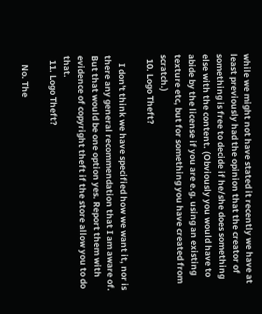while we might not have stated it recently we have at least previously had the opinion that the creator of something is free to decide if he/she does something else with the content. (Obviously you would have to abide by the license if you are e.g. using an existing texture etc, but for something you have created from scratch.)
  10. Logo Theft?

    I don't think we have specified how we want it, nor is there any general recommendation that I am aware of. But that would be one option yes. Report them with evidence of copyright theft if the store allow you to do that.
  11. Logo Theft?

    No. The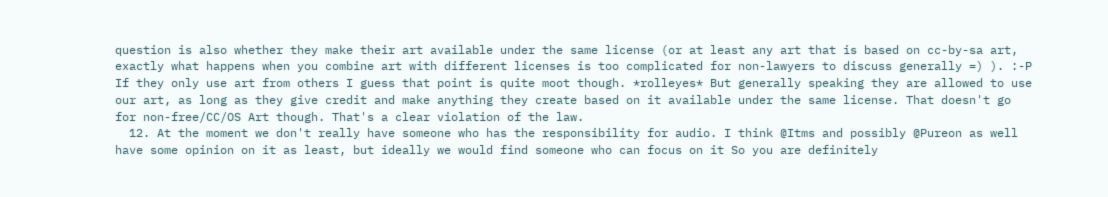question is also whether they make their art available under the same license (or at least any art that is based on cc-by-sa art, exactly what happens when you combine art with different licenses is too complicated for non-lawyers to discuss generally =) ). :-P If they only use art from others I guess that point is quite moot though. *rolleyes* But generally speaking they are allowed to use our art, as long as they give credit and make anything they create based on it available under the same license. That doesn't go for non-free/CC/OS Art though. That's a clear violation of the law.
  12. At the moment we don't really have someone who has the responsibility for audio. I think @Itms and possibly @Pureon as well have some opinion on it as least, but ideally we would find someone who can focus on it So you are definitely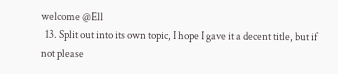welcome @Ell
  13. Split out into its own topic, I hope I gave it a decent title, but if not please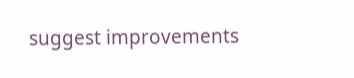suggest improvements